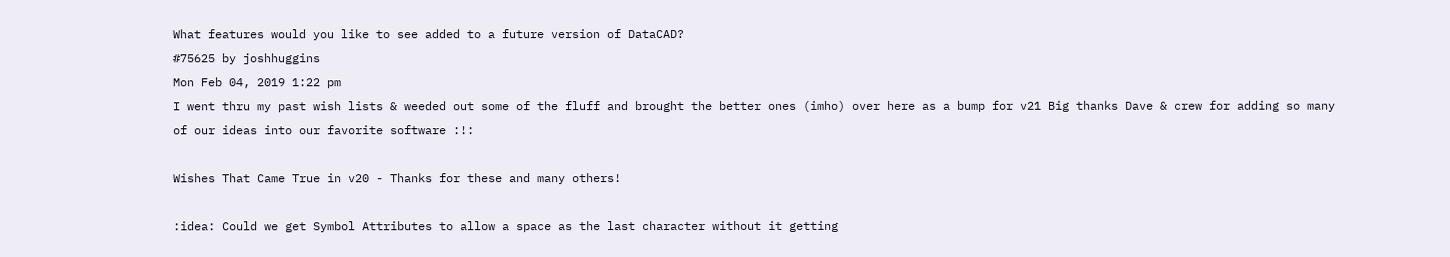What features would you like to see added to a future version of DataCAD?
#75625 by joshhuggins
Mon Feb 04, 2019 1:22 pm
I went thru my past wish lists & weeded out some of the fluff and brought the better ones (imho) over here as a bump for v21 Big thanks Dave & crew for adding so many of our ideas into our favorite software :!:

Wishes That Came True in v20 - Thanks for these and many others!

:idea: Could we get Symbol Attributes to allow a space as the last character without it getting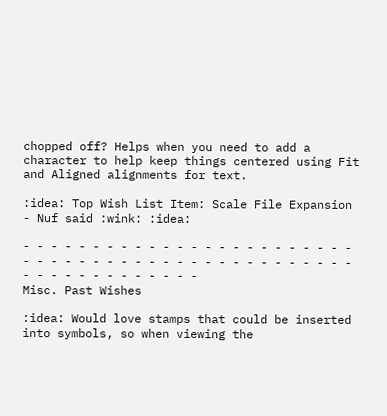chopped off? Helps when you need to add a character to help keep things centered using Fit and Aligned alignments for text.

:idea: Top Wish List Item: Scale File Expansion - Nuf said :wink: :idea:

- - - - - - - - - - - - - - - - - - - - - - - - - - - - - - - - - - - - - - - - - - - - - - - - - - - - - - - - - - - - -
Misc. Past Wishes

:idea: Would love stamps that could be inserted into symbols, so when viewing the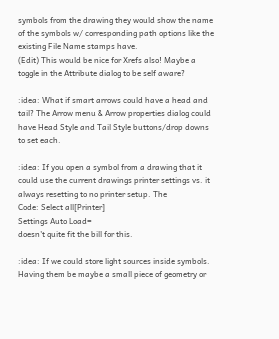symbols from the drawing they would show the name of the symbols w/ corresponding path options like the existing File Name stamps have.
(Edit) This would be nice for Xrefs also! Maybe a toggle in the Attribute dialog to be self aware?

:idea: What if smart arrows could have a head and tail? The Arrow menu & Arrow properties dialog could have Head Style and Tail Style buttons/drop downs to set each.

:idea: If you open a symbol from a drawing that it could use the current drawings printer settings vs. it always resetting to no printer setup. The
Code: Select all[Printer]
Settings Auto Load=
doesn't quite fit the bill for this.

:idea: If we could store light sources inside symbols. Having them be maybe a small piece of geometry or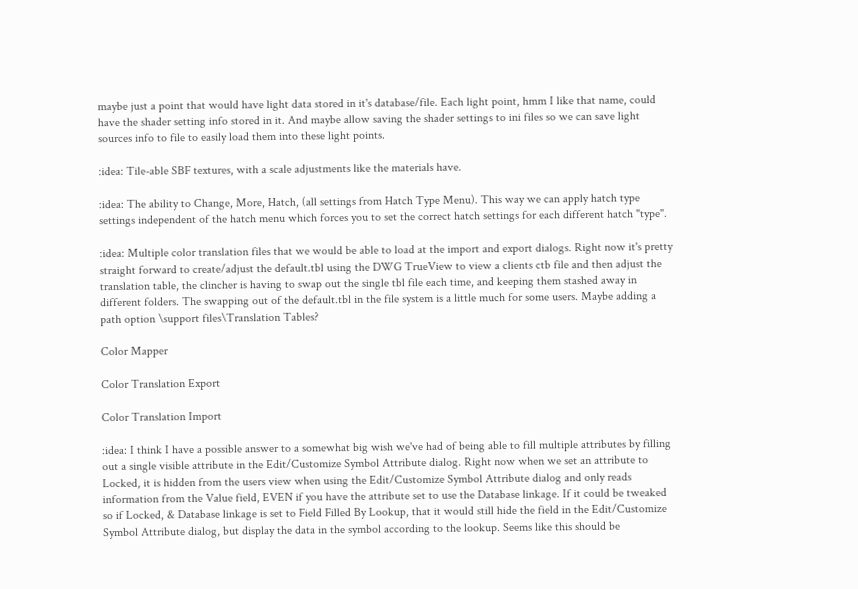maybe just a point that would have light data stored in it's database/file. Each light point, hmm I like that name, could have the shader setting info stored in it. And maybe allow saving the shader settings to ini files so we can save light sources info to file to easily load them into these light points.

:idea: Tile-able SBF textures, with a scale adjustments like the materials have.

:idea: The ability to Change, More, Hatch, (all settings from Hatch Type Menu). This way we can apply hatch type settings independent of the hatch menu which forces you to set the correct hatch settings for each different hatch "type".

:idea: Multiple color translation files that we would be able to load at the import and export dialogs. Right now it's pretty straight forward to create/adjust the default.tbl using the DWG TrueView to view a clients ctb file and then adjust the translation table, the clincher is having to swap out the single tbl file each time, and keeping them stashed away in different folders. The swapping out of the default.tbl in the file system is a little much for some users. Maybe adding a path option \support files\Translation Tables?

Color Mapper

Color Translation Export

Color Translation Import

:idea: I think I have a possible answer to a somewhat big wish we've had of being able to fill multiple attributes by filling out a single visible attribute in the Edit/Customize Symbol Attribute dialog. Right now when we set an attribute to Locked, it is hidden from the users view when using the Edit/Customize Symbol Attribute dialog and only reads information from the Value field, EVEN if you have the attribute set to use the Database linkage. If it could be tweaked so if Locked, & Database linkage is set to Field Filled By Lookup, that it would still hide the field in the Edit/Customize Symbol Attribute dialog, but display the data in the symbol according to the lookup. Seems like this should be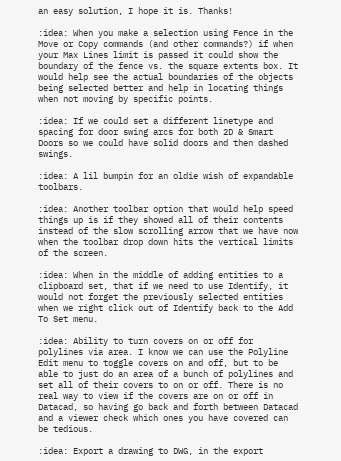an easy solution, I hope it is. Thanks!

:idea: When you make a selection using Fence in the Move or Copy commands (and other commands?) if when your Max Lines limit is passed it could show the boundary of the fence vs. the square extents box. It would help see the actual boundaries of the objects being selected better and help in locating things when not moving by specific points.

:idea: If we could set a different linetype and spacing for door swing arcs for both 2D & Smart Doors so we could have solid doors and then dashed swings.

:idea: A lil bumpin for an oldie wish of expandable toolbars.

:idea: Another toolbar option that would help speed things up is if they showed all of their contents instead of the slow scrolling arrow that we have now when the toolbar drop down hits the vertical limits of the screen.

:idea: When in the middle of adding entities to a clipboard set, that if we need to use Identify, it would not forget the previously selected entities when we right click out of Identify back to the Add To Set menu.

:idea: Ability to turn covers on or off for polylines via area. I know we can use the Polyline Edit menu to toggle covers on and off, but to be able to just do an area of a bunch of polylines and set all of their covers to on or off. There is no real way to view if the covers are on or off in Datacad, so having go back and forth between Datacad and a viewer check which ones you have covered can be tedious.

:idea: Export a drawing to DWG, in the export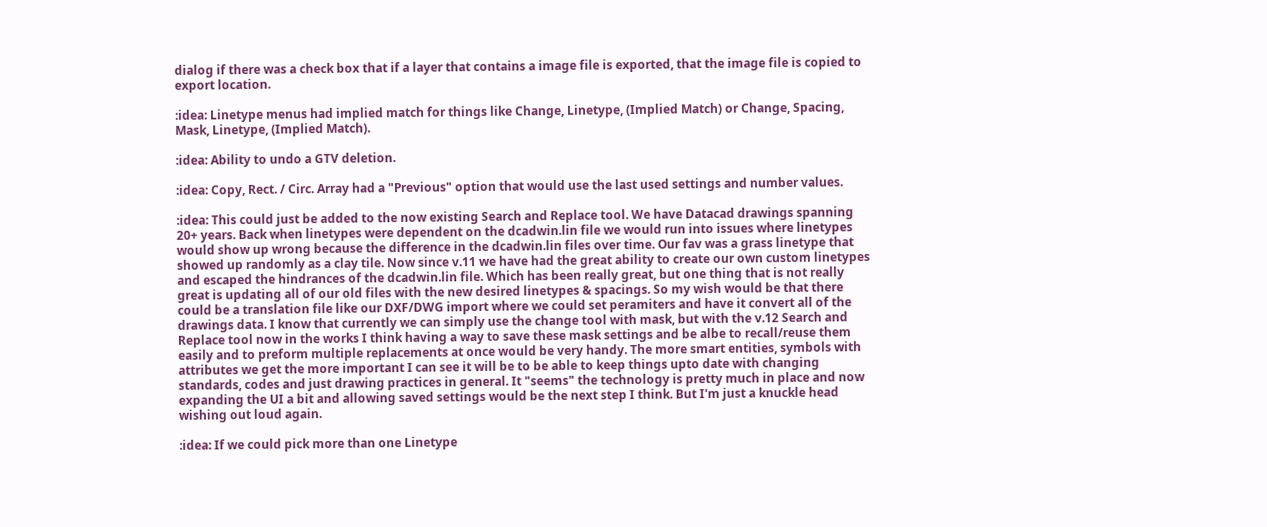dialog if there was a check box that if a layer that contains a image file is exported, that the image file is copied to export location.

:idea: Linetype menus had implied match for things like Change, Linetype, (Implied Match) or Change, Spacing, Mask, Linetype, (Implied Match).

:idea: Ability to undo a GTV deletion.

:idea: Copy, Rect. / Circ. Array had a "Previous" option that would use the last used settings and number values.

:idea: This could just be added to the now existing Search and Replace tool. We have Datacad drawings spanning 20+ years. Back when linetypes were dependent on the dcadwin.lin file we would run into issues where linetypes would show up wrong because the difference in the dcadwin.lin files over time. Our fav was a grass linetype that showed up randomly as a clay tile. Now since v.11 we have had the great ability to create our own custom linetypes and escaped the hindrances of the dcadwin.lin file. Which has been really great, but one thing that is not really great is updating all of our old files with the new desired linetypes & spacings. So my wish would be that there could be a translation file like our DXF/DWG import where we could set peramiters and have it convert all of the drawings data. I know that currently we can simply use the change tool with mask, but with the v.12 Search and Replace tool now in the works I think having a way to save these mask settings and be albe to recall/reuse them easily and to preform multiple replacements at once would be very handy. The more smart entities, symbols with attributes we get the more important I can see it will be to be able to keep things upto date with changing standards, codes and just drawing practices in general. It "seems" the technology is pretty much in place and now expanding the UI a bit and allowing saved settings would be the next step I think. But I'm just a knuckle head wishing out loud again.

:idea: If we could pick more than one Linetype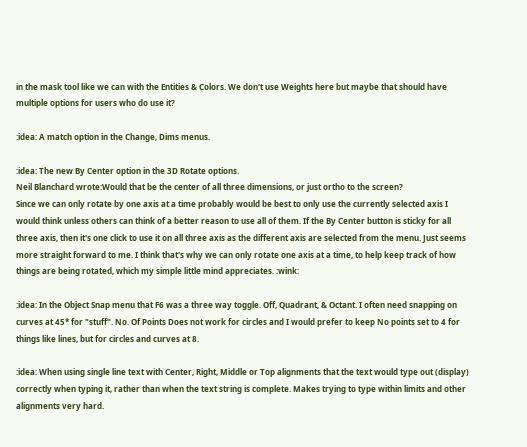in the mask tool like we can with the Entities & Colors. We don't use Weights here but maybe that should have multiple options for users who do use it?

:idea: A match option in the Change, Dims menus.

:idea: The new By Center option in the 3D Rotate options.
Neil Blanchard wrote:Would that be the center of all three dimensions, or just ortho to the screen?
Since we can only rotate by one axis at a time probably would be best to only use the currently selected axis I would think unless others can think of a better reason to use all of them. If the By Center button is sticky for all three axis, then it's one click to use it on all three axis as the different axis are selected from the menu. Just seems more straight forward to me. I think that's why we can only rotate one axis at a time, to help keep track of how things are being rotated, which my simple little mind appreciates. :wink:

:idea: In the Object Snap menu that F6 was a three way toggle. Off, Quadrant, & Octant. I often need snapping on curves at 45* for "stuff". No. Of Points Does not work for circles and I would prefer to keep No points set to 4 for things like lines, but for circles and curves at 8.

:idea: When using single line text with Center, Right, Middle or Top alignments that the text would type out (display) correctly when typing it, rather than when the text string is complete. Makes trying to type within limits and other alignments very hard.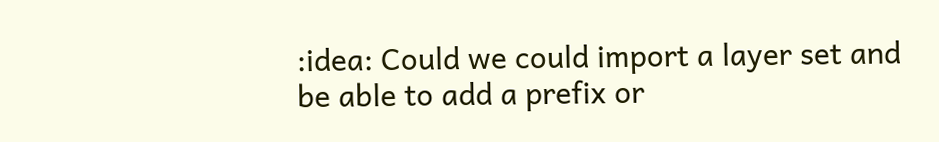:idea: Could we could import a layer set and be able to add a prefix or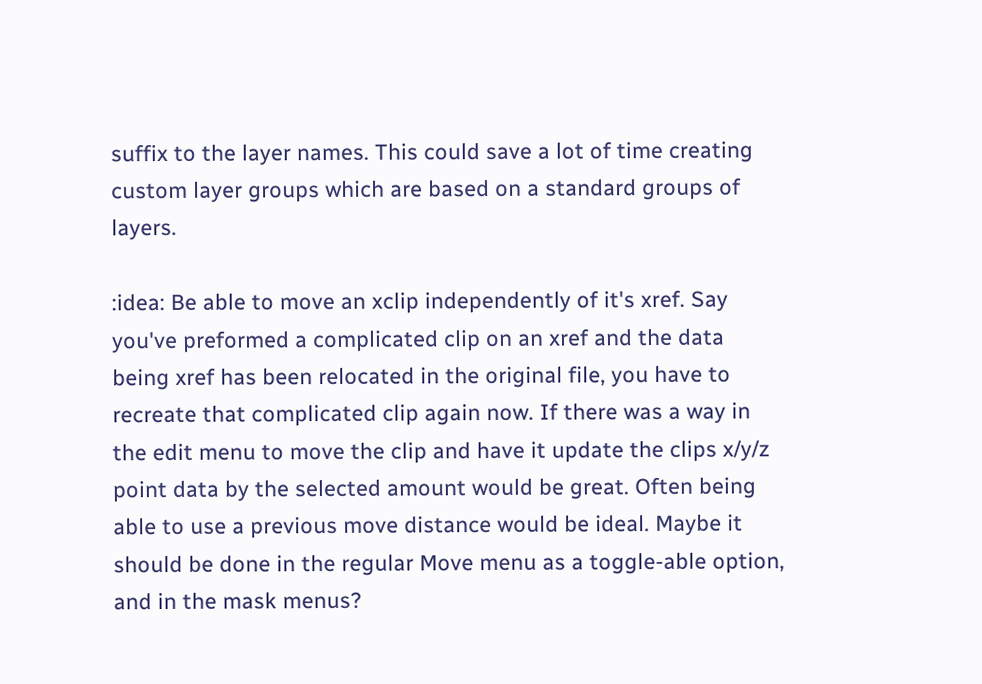suffix to the layer names. This could save a lot of time creating custom layer groups which are based on a standard groups of layers.

:idea: Be able to move an xclip independently of it's xref. Say you've preformed a complicated clip on an xref and the data being xref has been relocated in the original file, you have to recreate that complicated clip again now. If there was a way in the edit menu to move the clip and have it update the clips x/y/z point data by the selected amount would be great. Often being able to use a previous move distance would be ideal. Maybe it should be done in the regular Move menu as a toggle-able option, and in the mask menus?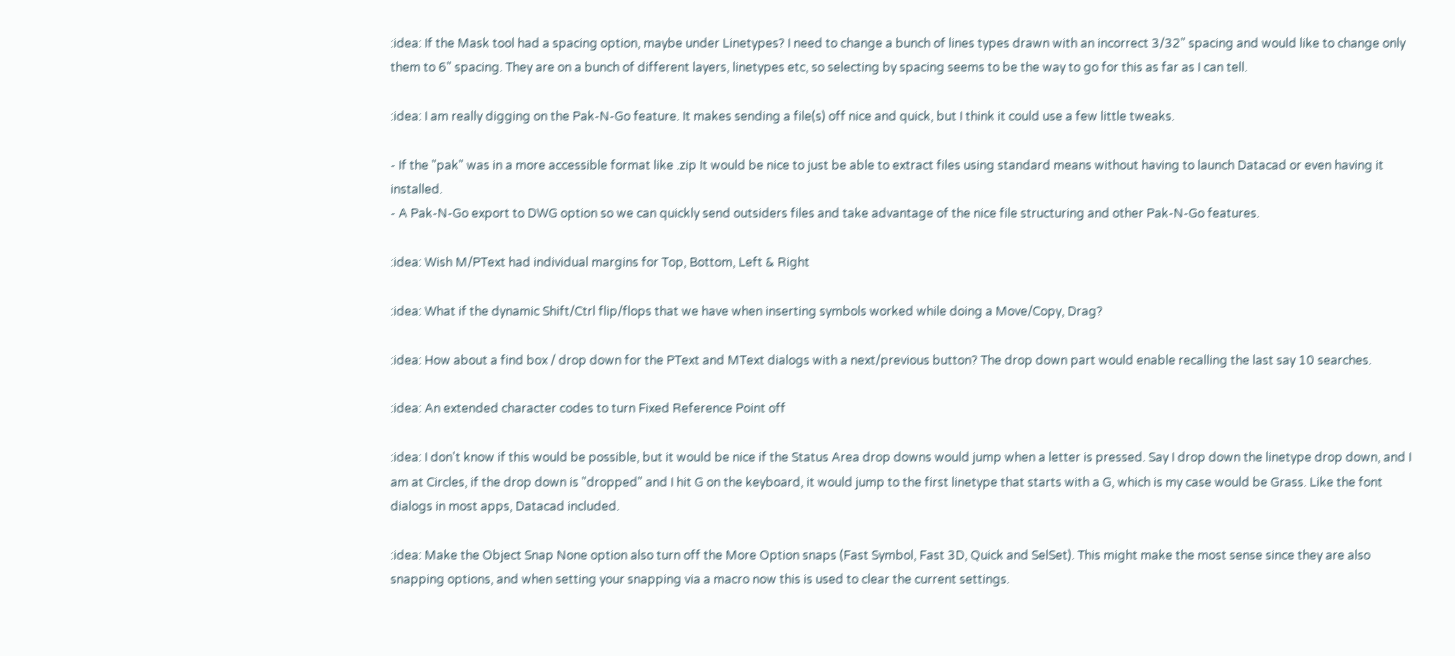:idea: If the Mask tool had a spacing option, maybe under Linetypes? I need to change a bunch of lines types drawn with an incorrect 3/32" spacing and would like to change only them to 6" spacing. They are on a bunch of different layers, linetypes etc, so selecting by spacing seems to be the way to go for this as far as I can tell.

:idea: I am really digging on the Pak-N-Go feature. It makes sending a file(s) off nice and quick, but I think it could use a few little tweaks.

- If the "pak" was in a more accessible format like .zip It would be nice to just be able to extract files using standard means without having to launch Datacad or even having it installed.
- A Pak-N-Go export to DWG option so we can quickly send outsiders files and take advantage of the nice file structuring and other Pak-N-Go features.

:idea: Wish M/PText had individual margins for Top, Bottom, Left & Right

:idea: What if the dynamic Shift/Ctrl flip/flops that we have when inserting symbols worked while doing a Move/Copy, Drag?

:idea: How about a find box / drop down for the PText and MText dialogs with a next/previous button? The drop down part would enable recalling the last say 10 searches.

:idea: An extended character codes to turn Fixed Reference Point off

:idea: I don't know if this would be possible, but it would be nice if the Status Area drop downs would jump when a letter is pressed. Say I drop down the linetype drop down, and I am at Circles, if the drop down is "dropped" and I hit G on the keyboard, it would jump to the first linetype that starts with a G, which is my case would be Grass. Like the font dialogs in most apps, Datacad included.

:idea: Make the Object Snap None option also turn off the More Option snaps (Fast Symbol, Fast 3D, Quick and SelSet). This might make the most sense since they are also snapping options, and when setting your snapping via a macro now this is used to clear the current settings.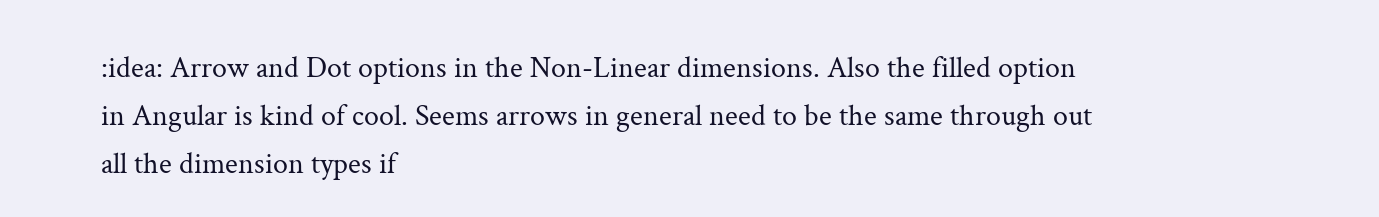:idea: Arrow and Dot options in the Non-Linear dimensions. Also the filled option in Angular is kind of cool. Seems arrows in general need to be the same through out all the dimension types if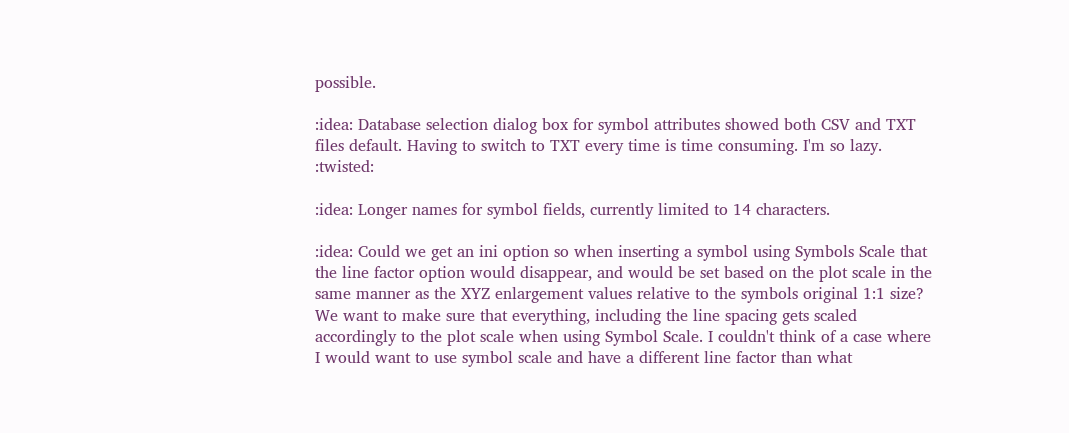possible.

:idea: Database selection dialog box for symbol attributes showed both CSV and TXT files default. Having to switch to TXT every time is time consuming. I'm so lazy. :twisted:

:idea: Longer names for symbol fields, currently limited to 14 characters.

:idea: Could we get an ini option so when inserting a symbol using Symbols Scale that the line factor option would disappear, and would be set based on the plot scale in the same manner as the XYZ enlargement values relative to the symbols original 1:1 size? We want to make sure that everything, including the line spacing gets scaled accordingly to the plot scale when using Symbol Scale. I couldn't think of a case where I would want to use symbol scale and have a different line factor than what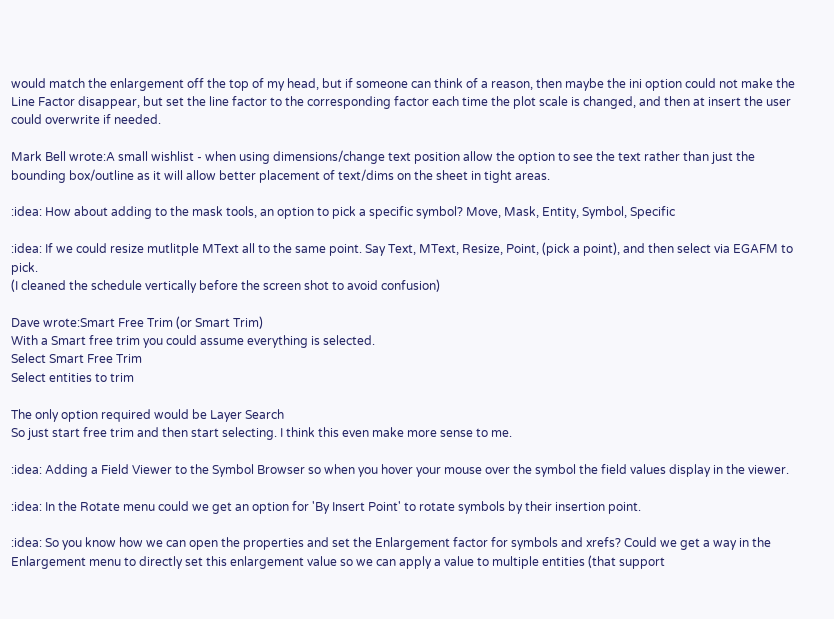would match the enlargement off the top of my head, but if someone can think of a reason, then maybe the ini option could not make the Line Factor disappear, but set the line factor to the corresponding factor each time the plot scale is changed, and then at insert the user could overwrite if needed.

Mark Bell wrote:A small wishlist - when using dimensions/change text position allow the option to see the text rather than just the bounding box/outline as it will allow better placement of text/dims on the sheet in tight areas.

:idea: How about adding to the mask tools, an option to pick a specific symbol? Move, Mask, Entity, Symbol, Specific

:idea: If we could resize mutlitple MText all to the same point. Say Text, MText, Resize, Point, (pick a point), and then select via EGAFM to pick.
(I cleaned the schedule vertically before the screen shot to avoid confusion)

Dave wrote:Smart Free Trim (or Smart Trim)
With a Smart free trim you could assume everything is selected.
Select Smart Free Trim
Select entities to trim

The only option required would be Layer Search
So just start free trim and then start selecting. I think this even make more sense to me.

:idea: Adding a Field Viewer to the Symbol Browser so when you hover your mouse over the symbol the field values display in the viewer.

:idea: In the Rotate menu could we get an option for 'By Insert Point' to rotate symbols by their insertion point.

:idea: So you know how we can open the properties and set the Enlargement factor for symbols and xrefs? Could we get a way in the Enlargement menu to directly set this enlargement value so we can apply a value to multiple entities (that support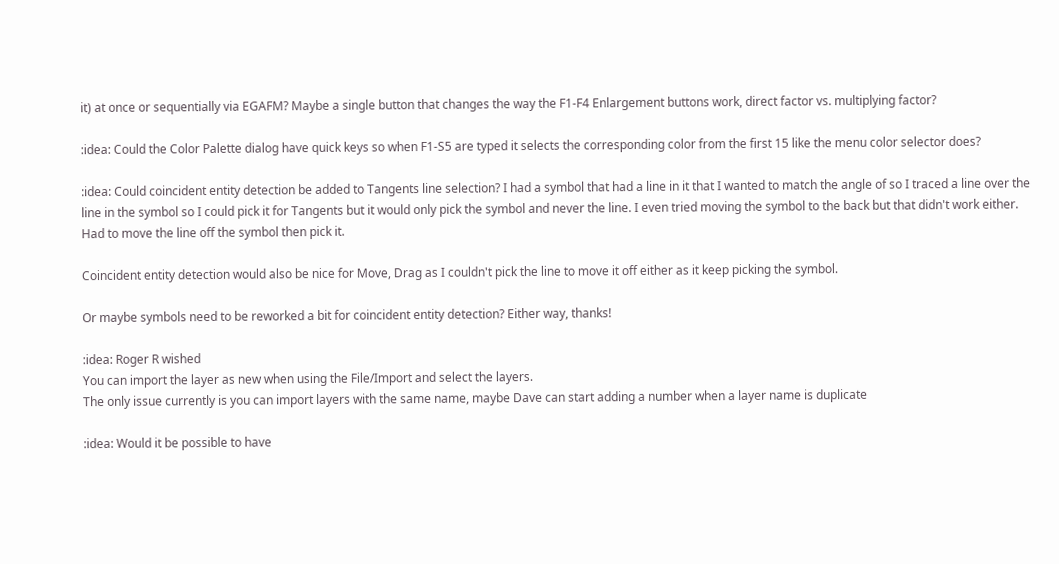it) at once or sequentially via EGAFM? Maybe a single button that changes the way the F1-F4 Enlargement buttons work, direct factor vs. multiplying factor?

:idea: Could the Color Palette dialog have quick keys so when F1-S5 are typed it selects the corresponding color from the first 15 like the menu color selector does?

:idea: Could coincident entity detection be added to Tangents line selection? I had a symbol that had a line in it that I wanted to match the angle of so I traced a line over the line in the symbol so I could pick it for Tangents but it would only pick the symbol and never the line. I even tried moving the symbol to the back but that didn't work either. Had to move the line off the symbol then pick it.

Coincident entity detection would also be nice for Move, Drag as I couldn't pick the line to move it off either as it keep picking the symbol.

Or maybe symbols need to be reworked a bit for coincident entity detection? Either way, thanks!

:idea: Roger R wished
You can import the layer as new when using the File/Import and select the layers.
The only issue currently is you can import layers with the same name, maybe Dave can start adding a number when a layer name is duplicate

:idea: Would it be possible to have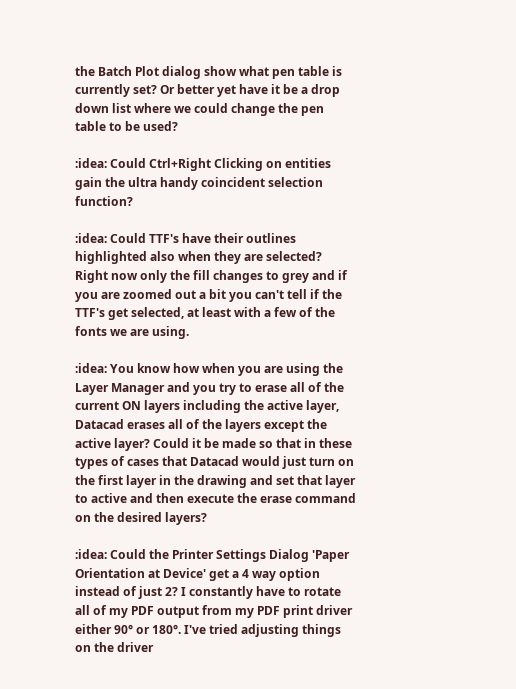the Batch Plot dialog show what pen table is currently set? Or better yet have it be a drop down list where we could change the pen table to be used?

:idea: Could Ctrl+Right Clicking on entities gain the ultra handy coincident selection function?

:idea: Could TTF's have their outlines highlighted also when they are selected? Right now only the fill changes to grey and if you are zoomed out a bit you can't tell if the TTF's get selected, at least with a few of the fonts we are using.

:idea: You know how when you are using the Layer Manager and you try to erase all of the current ON layers including the active layer, Datacad erases all of the layers except the active layer? Could it be made so that in these types of cases that Datacad would just turn on the first layer in the drawing and set that layer to active and then execute the erase command on the desired layers?

:idea: Could the Printer Settings Dialog 'Paper Orientation at Device' get a 4 way option instead of just 2? I constantly have to rotate all of my PDF output from my PDF print driver either 90° or 180°. I've tried adjusting things on the driver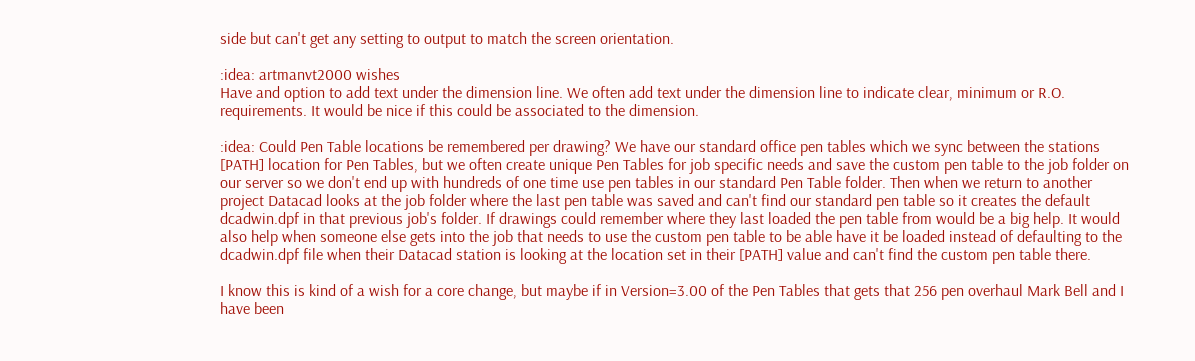side but can't get any setting to output to match the screen orientation.

:idea: artmanvt2000 wishes
Have and option to add text under the dimension line. We often add text under the dimension line to indicate clear, minimum or R.O. requirements. It would be nice if this could be associated to the dimension.

:idea: Could Pen Table locations be remembered per drawing? We have our standard office pen tables which we sync between the stations [PATH] location for Pen Tables, but we often create unique Pen Tables for job specific needs and save the custom pen table to the job folder on our server so we don't end up with hundreds of one time use pen tables in our standard Pen Table folder. Then when we return to another project Datacad looks at the job folder where the last pen table was saved and can't find our standard pen table so it creates the default dcadwin.dpf in that previous job's folder. If drawings could remember where they last loaded the pen table from would be a big help. It would also help when someone else gets into the job that needs to use the custom pen table to be able have it be loaded instead of defaulting to the dcadwin.dpf file when their Datacad station is looking at the location set in their [PATH] value and can't find the custom pen table there.

I know this is kind of a wish for a core change, but maybe if in Version=3.00 of the Pen Tables that gets that 256 pen overhaul Mark Bell and I have been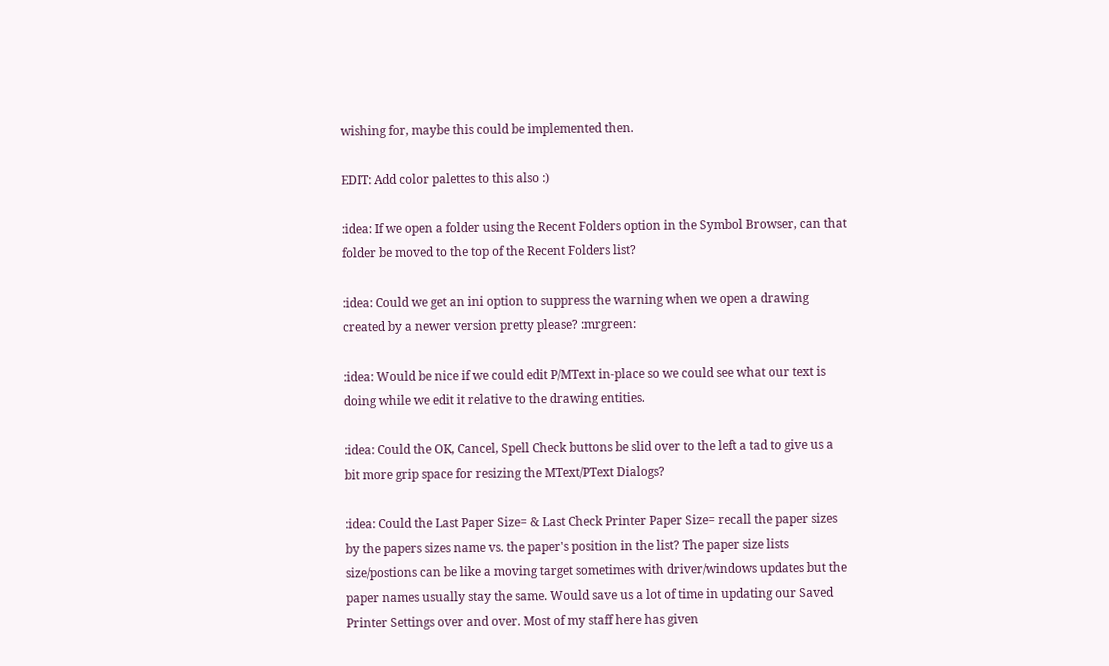wishing for, maybe this could be implemented then.

EDIT: Add color palettes to this also :)

:idea: If we open a folder using the Recent Folders option in the Symbol Browser, can that folder be moved to the top of the Recent Folders list?

:idea: Could we get an ini option to suppress the warning when we open a drawing created by a newer version pretty please? :mrgreen:

:idea: Would be nice if we could edit P/MText in-place so we could see what our text is doing while we edit it relative to the drawing entities.

:idea: Could the OK, Cancel, Spell Check buttons be slid over to the left a tad to give us a bit more grip space for resizing the MText/PText Dialogs?

:idea: Could the Last Paper Size= & Last Check Printer Paper Size= recall the paper sizes by the papers sizes name vs. the paper's position in the list? The paper size lists size/postions can be like a moving target sometimes with driver/windows updates but the paper names usually stay the same. Would save us a lot of time in updating our Saved Printer Settings over and over. Most of my staff here has given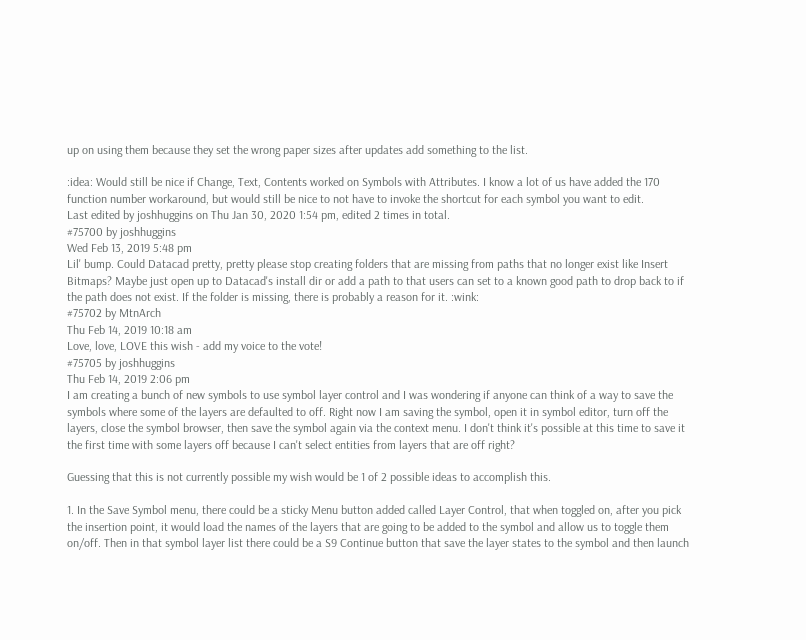up on using them because they set the wrong paper sizes after updates add something to the list.

:idea: Would still be nice if Change, Text, Contents worked on Symbols with Attributes. I know a lot of us have added the 170 function number workaround, but would still be nice to not have to invoke the shortcut for each symbol you want to edit.
Last edited by joshhuggins on Thu Jan 30, 2020 1:54 pm, edited 2 times in total.
#75700 by joshhuggins
Wed Feb 13, 2019 5:48 pm
Lil' bump. Could Datacad pretty, pretty please stop creating folders that are missing from paths that no longer exist like Insert Bitmaps? Maybe just open up to Datacad's install dir or add a path to that users can set to a known good path to drop back to if the path does not exist. If the folder is missing, there is probably a reason for it. :wink:
#75702 by MtnArch
Thu Feb 14, 2019 10:18 am
Love, love, LOVE this wish - add my voice to the vote!
#75705 by joshhuggins
Thu Feb 14, 2019 2:06 pm
I am creating a bunch of new symbols to use symbol layer control and I was wondering if anyone can think of a way to save the symbols where some of the layers are defaulted to off. Right now I am saving the symbol, open it in symbol editor, turn off the layers, close the symbol browser, then save the symbol again via the context menu. I don't think it's possible at this time to save it the first time with some layers off because I can't select entities from layers that are off right?

Guessing that this is not currently possible my wish would be 1 of 2 possible ideas to accomplish this.

1. In the Save Symbol menu, there could be a sticky Menu button added called Layer Control, that when toggled on, after you pick the insertion point, it would load the names of the layers that are going to be added to the symbol and allow us to toggle them on/off. Then in that symbol layer list there could be a S9 Continue button that save the layer states to the symbol and then launch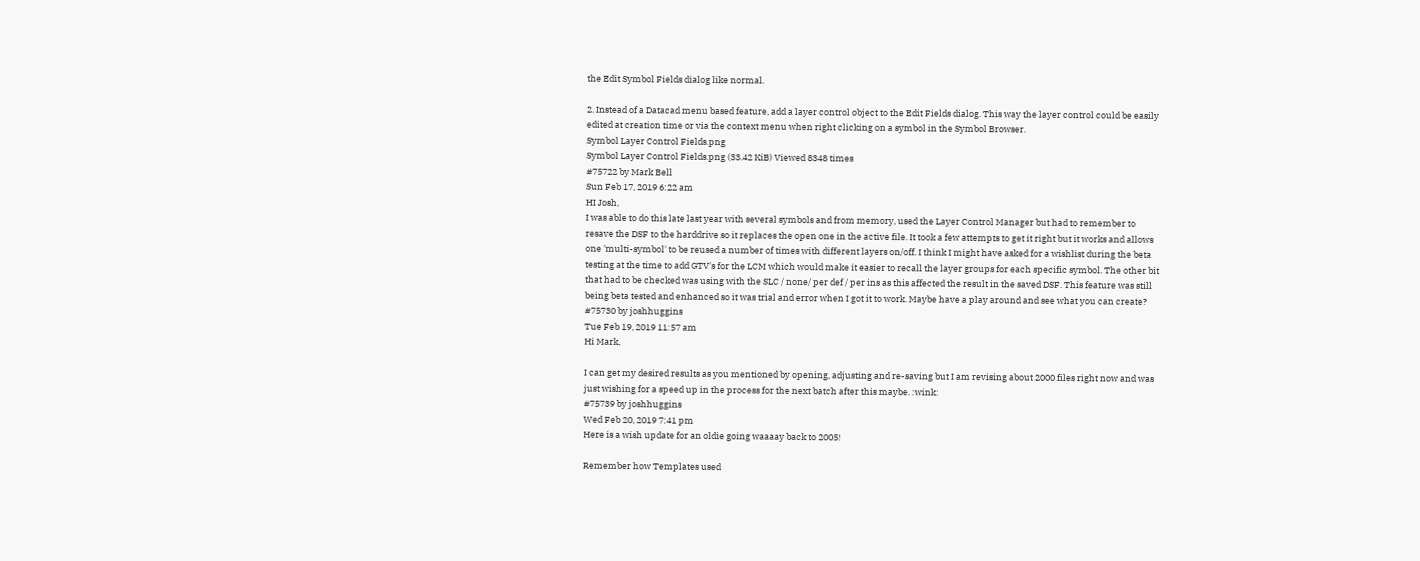the Edit Symbol Fields dialog like normal.

2. Instead of a Datacad menu based feature, add a layer control object to the Edit Fields dialog. This way the layer control could be easily edited at creation time or via the context menu when right clicking on a symbol in the Symbol Browser.
Symbol Layer Control Fields.png
Symbol Layer Control Fields.png (33.42 KiB) Viewed 8348 times
#75722 by Mark Bell
Sun Feb 17, 2019 6:22 am
HI Josh,
I was able to do this late last year with several symbols and from memory, used the Layer Control Manager but had to remember to resave the DSF to the harddrive so it replaces the open one in the active file. It took a few attempts to get it right but it works and allows one 'multi-symbol' to be reused a number of times with different layers on/off. I think I might have asked for a wishlist during the beta testing at the time to add GTV's for the LCM which would make it easier to recall the layer groups for each specific symbol. The other bit that had to be checked was using with the SLC / none/ per def / per ins as this affected the result in the saved DSF. This feature was still being beta tested and enhanced so it was trial and error when I got it to work. Maybe have a play around and see what you can create?
#75730 by joshhuggins
Tue Feb 19, 2019 11:57 am
Hi Mark,

I can get my desired results as you mentioned by opening, adjusting and re-saving but I am revising about 2000 files right now and was just wishing for a speed up in the process for the next batch after this maybe. :wink:
#75739 by joshhuggins
Wed Feb 20, 2019 7:41 pm
Here is a wish update for an oldie going waaaay back to 2005!

Remember how Templates used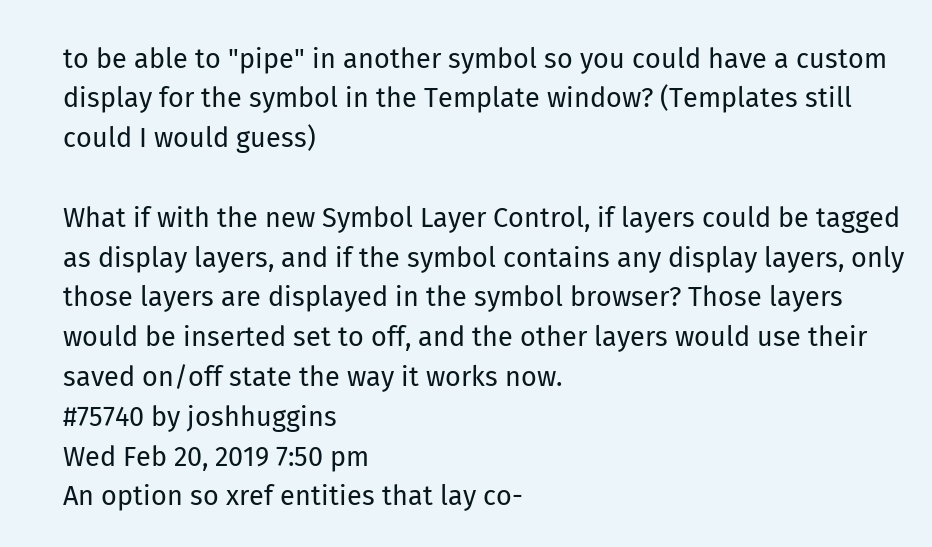to be able to "pipe" in another symbol so you could have a custom display for the symbol in the Template window? (Templates still could I would guess)

What if with the new Symbol Layer Control, if layers could be tagged as display layers, and if the symbol contains any display layers, only those layers are displayed in the symbol browser? Those layers would be inserted set to off, and the other layers would use their saved on/off state the way it works now.
#75740 by joshhuggins
Wed Feb 20, 2019 7:50 pm
An option so xref entities that lay co-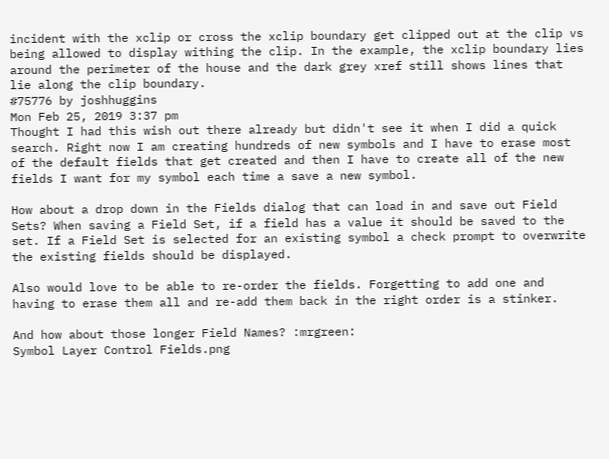incident with the xclip or cross the xclip boundary get clipped out at the clip vs being allowed to display withing the clip. In the example, the xclip boundary lies around the perimeter of the house and the dark grey xref still shows lines that lie along the clip boundary.
#75776 by joshhuggins
Mon Feb 25, 2019 3:37 pm
Thought I had this wish out there already but didn't see it when I did a quick search. Right now I am creating hundreds of new symbols and I have to erase most of the default fields that get created and then I have to create all of the new fields I want for my symbol each time a save a new symbol.

How about a drop down in the Fields dialog that can load in and save out Field Sets? When saving a Field Set, if a field has a value it should be saved to the set. If a Field Set is selected for an existing symbol a check prompt to overwrite the existing fields should be displayed.

Also would love to be able to re-order the fields. Forgetting to add one and having to erase them all and re-add them back in the right order is a stinker.

And how about those longer Field Names? :mrgreen:
Symbol Layer Control Fields.png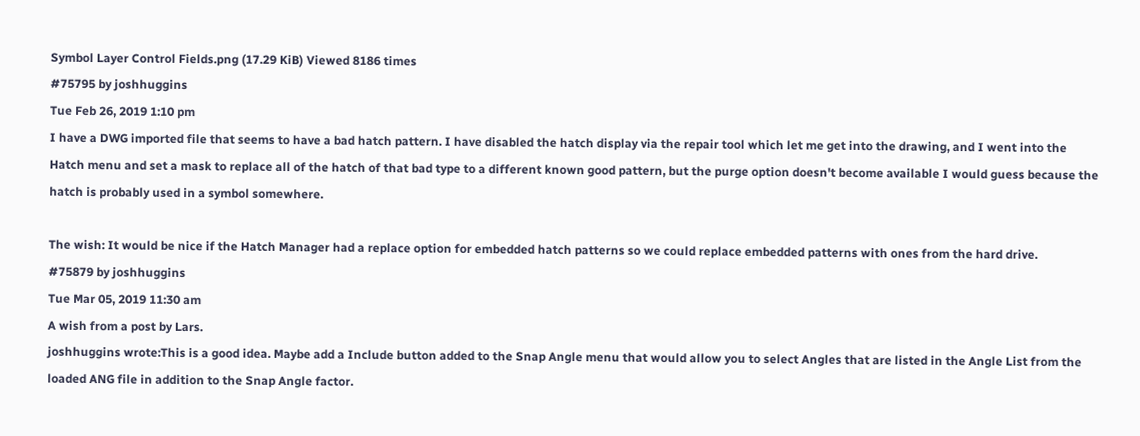Symbol Layer Control Fields.png (17.29 KiB) Viewed 8186 times
#75795 by joshhuggins
Tue Feb 26, 2019 1:10 pm
I have a DWG imported file that seems to have a bad hatch pattern. I have disabled the hatch display via the repair tool which let me get into the drawing, and I went into the Hatch menu and set a mask to replace all of the hatch of that bad type to a different known good pattern, but the purge option doesn't become available I would guess because the hatch is probably used in a symbol somewhere.

The wish: It would be nice if the Hatch Manager had a replace option for embedded hatch patterns so we could replace embedded patterns with ones from the hard drive.
#75879 by joshhuggins
Tue Mar 05, 2019 11:30 am
A wish from a post by Lars.
joshhuggins wrote:This is a good idea. Maybe add a Include button added to the Snap Angle menu that would allow you to select Angles that are listed in the Angle List from the loaded ANG file in addition to the Snap Angle factor.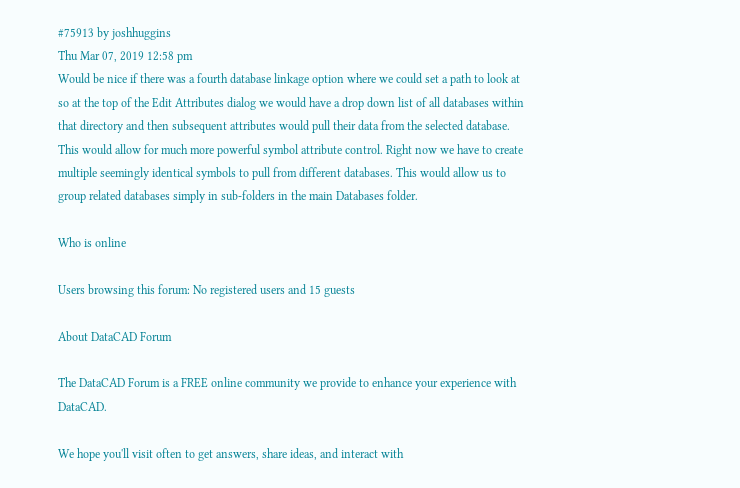#75913 by joshhuggins
Thu Mar 07, 2019 12:58 pm
Would be nice if there was a fourth database linkage option where we could set a path to look at so at the top of the Edit Attributes dialog we would have a drop down list of all databases within that directory and then subsequent attributes would pull their data from the selected database. This would allow for much more powerful symbol attribute control. Right now we have to create multiple seemingly identical symbols to pull from different databases. This would allow us to group related databases simply in sub-folders in the main Databases folder.

Who is online

Users browsing this forum: No registered users and 15 guests

About DataCAD Forum

The DataCAD Forum is a FREE online community we provide to enhance your experience with DataCAD.

We hope you'll visit often to get answers, share ideas, and interact with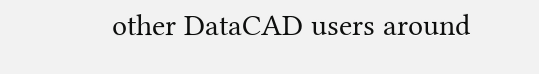other DataCAD users around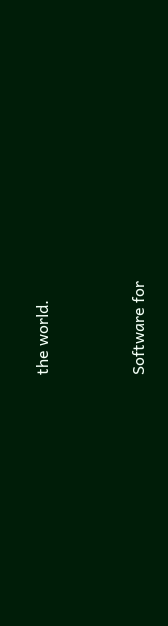the world.


Software for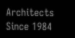Architects Since 1984